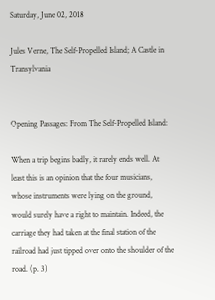Saturday, June 02, 2018

Jules Verne, The Self-Propelled Island; A Castle in Transylvania


Opening Passages: From The Self-Propelled Island:

When a trip begins badly, it rarely ends well. At least this is an opinion that the four musicians, whose instruments were lying on the ground, would surely have a right to maintain. Indeed, the carriage they had taken at the final station of the railroad had just tipped over onto the shoulder of the road. (p. 3)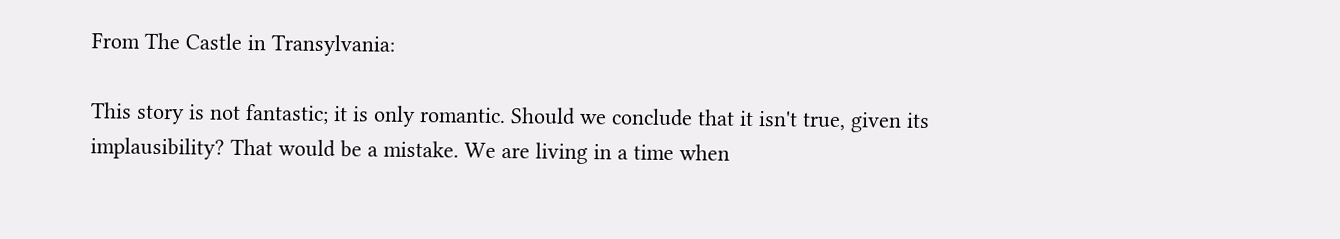From The Castle in Transylvania:

This story is not fantastic; it is only romantic. Should we conclude that it isn't true, given its implausibility? That would be a mistake. We are living in a time when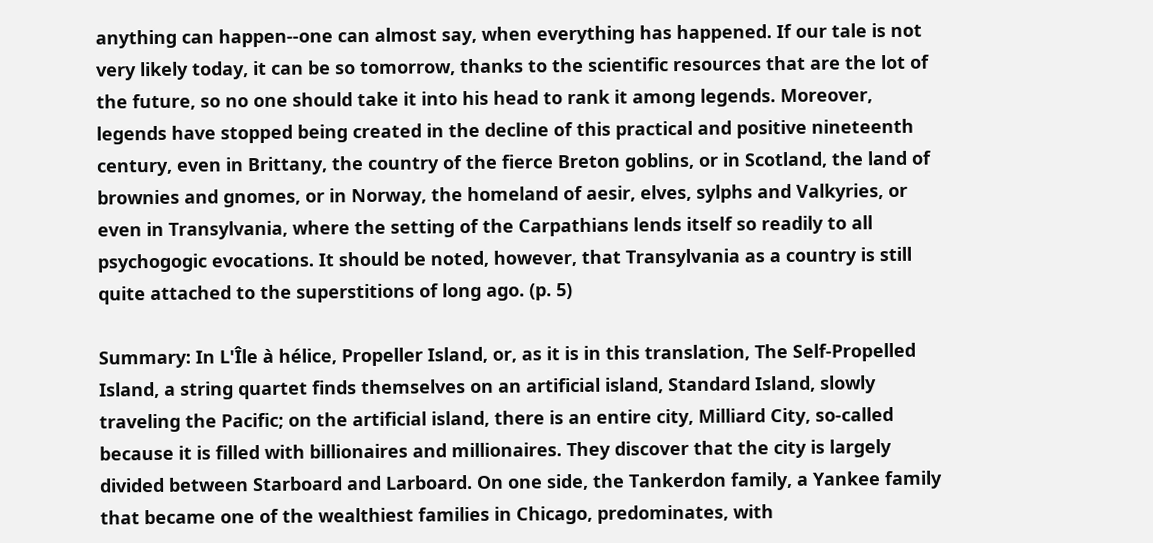anything can happen--one can almost say, when everything has happened. If our tale is not very likely today, it can be so tomorrow, thanks to the scientific resources that are the lot of the future, so no one should take it into his head to rank it among legends. Moreover, legends have stopped being created in the decline of this practical and positive nineteenth century, even in Brittany, the country of the fierce Breton goblins, or in Scotland, the land of brownies and gnomes, or in Norway, the homeland of aesir, elves, sylphs and Valkyries, or even in Transylvania, where the setting of the Carpathians lends itself so readily to all psychogogic evocations. It should be noted, however, that Transylvania as a country is still quite attached to the superstitions of long ago. (p. 5)

Summary: In L'Île à hélice, Propeller Island, or, as it is in this translation, The Self-Propelled Island, a string quartet finds themselves on an artificial island, Standard Island, slowly traveling the Pacific; on the artificial island, there is an entire city, Milliard City, so-called because it is filled with billionaires and millionaires. They discover that the city is largely divided between Starboard and Larboard. On one side, the Tankerdon family, a Yankee family that became one of the wealthiest families in Chicago, predominates, with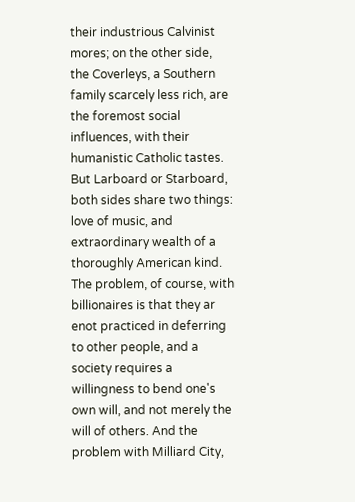their industrious Calvinist mores; on the other side, the Coverleys, a Southern family scarcely less rich, are the foremost social influences, with their humanistic Catholic tastes. But Larboard or Starboard, both sides share two things: love of music, and extraordinary wealth of a thoroughly American kind. The problem, of course, with billionaires is that they ar enot practiced in deferring to other people, and a society requires a willingness to bend one's own will, and not merely the will of others. And the problem with Milliard City,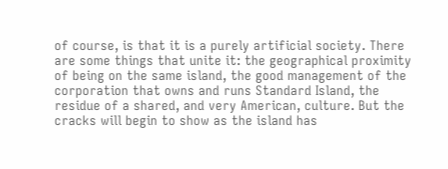of course, is that it is a purely artificial society. There are some things that unite it: the geographical proximity of being on the same island, the good management of the corporation that owns and runs Standard Island, the residue of a shared, and very American, culture. But the cracks will begin to show as the island has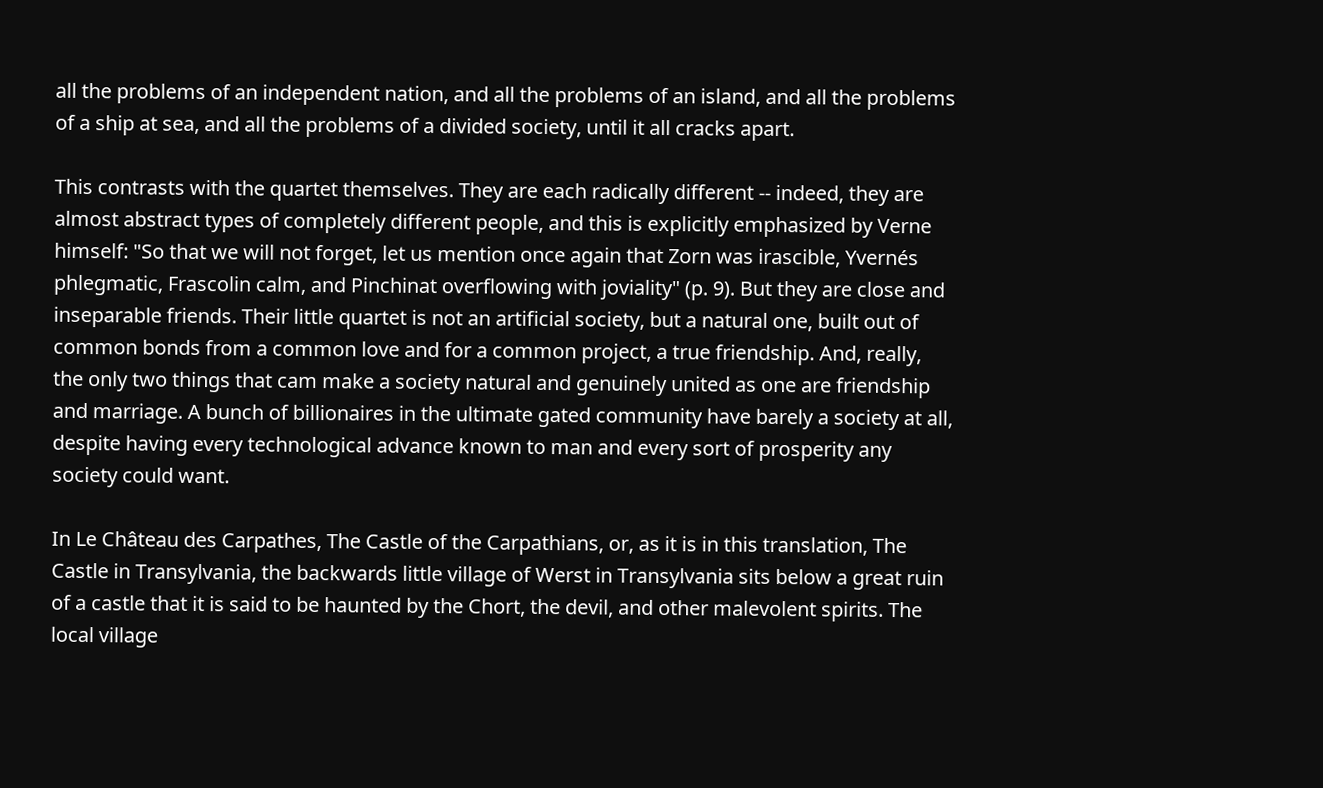all the problems of an independent nation, and all the problems of an island, and all the problems of a ship at sea, and all the problems of a divided society, until it all cracks apart.

This contrasts with the quartet themselves. They are each radically different -- indeed, they are almost abstract types of completely different people, and this is explicitly emphasized by Verne himself: "So that we will not forget, let us mention once again that Zorn was irascible, Yvernés phlegmatic, Frascolin calm, and Pinchinat overflowing with joviality" (p. 9). But they are close and inseparable friends. Their little quartet is not an artificial society, but a natural one, built out of common bonds from a common love and for a common project, a true friendship. And, really, the only two things that cam make a society natural and genuinely united as one are friendship and marriage. A bunch of billionaires in the ultimate gated community have barely a society at all, despite having every technological advance known to man and every sort of prosperity any society could want.

In Le Château des Carpathes, The Castle of the Carpathians, or, as it is in this translation, The Castle in Transylvania, the backwards little village of Werst in Transylvania sits below a great ruin of a castle that it is said to be haunted by the Chort, the devil, and other malevolent spirits. The local village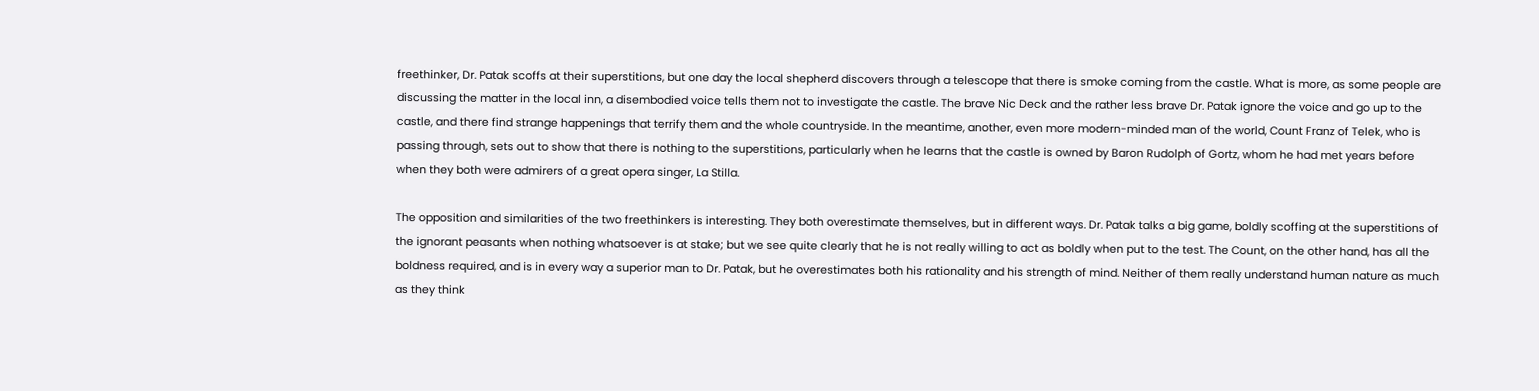freethinker, Dr. Patak scoffs at their superstitions, but one day the local shepherd discovers through a telescope that there is smoke coming from the castle. What is more, as some people are discussing the matter in the local inn, a disembodied voice tells them not to investigate the castle. The brave Nic Deck and the rather less brave Dr. Patak ignore the voice and go up to the castle, and there find strange happenings that terrify them and the whole countryside. In the meantime, another, even more modern-minded man of the world, Count Franz of Telek, who is passing through, sets out to show that there is nothing to the superstitions, particularly when he learns that the castle is owned by Baron Rudolph of Gortz, whom he had met years before when they both were admirers of a great opera singer, La Stilla.

The opposition and similarities of the two freethinkers is interesting. They both overestimate themselves, but in different ways. Dr. Patak talks a big game, boldly scoffing at the superstitions of the ignorant peasants when nothing whatsoever is at stake; but we see quite clearly that he is not really willing to act as boldly when put to the test. The Count, on the other hand, has all the boldness required, and is in every way a superior man to Dr. Patak, but he overestimates both his rationality and his strength of mind. Neither of them really understand human nature as much as they think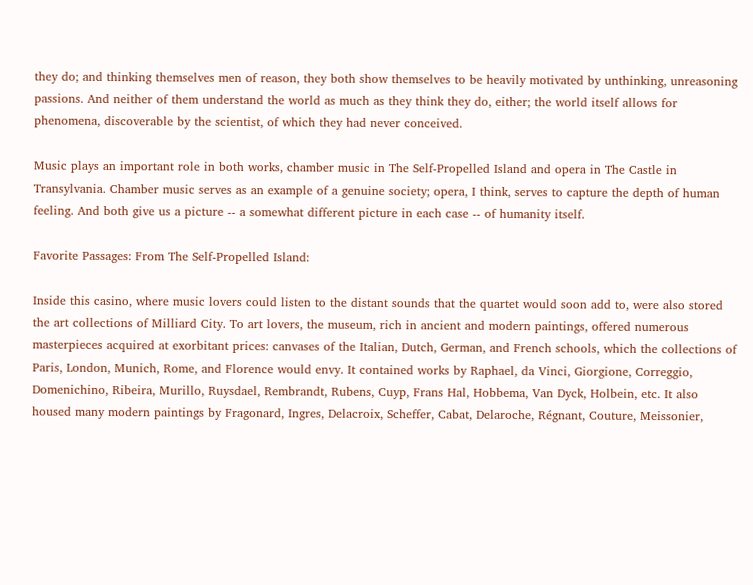they do; and thinking themselves men of reason, they both show themselves to be heavily motivated by unthinking, unreasoning passions. And neither of them understand the world as much as they think they do, either; the world itself allows for phenomena, discoverable by the scientist, of which they had never conceived.

Music plays an important role in both works, chamber music in The Self-Propelled Island and opera in The Castle in Transylvania. Chamber music serves as an example of a genuine society; opera, I think, serves to capture the depth of human feeling. And both give us a picture -- a somewhat different picture in each case -- of humanity itself.

Favorite Passages: From The Self-Propelled Island:

Inside this casino, where music lovers could listen to the distant sounds that the quartet would soon add to, were also stored the art collections of Milliard City. To art lovers, the museum, rich in ancient and modern paintings, offered numerous masterpieces acquired at exorbitant prices: canvases of the Italian, Dutch, German, and French schools, which the collections of Paris, London, Munich, Rome, and Florence would envy. It contained works by Raphael, da Vinci, Giorgione, Correggio, Domenichino, Ribeira, Murillo, Ruysdael, Rembrandt, Rubens, Cuyp, Frans Hal, Hobbema, Van Dyck, Holbein, etc. It also housed many modern paintings by Fragonard, Ingres, Delacroix, Scheffer, Cabat, Delaroche, Régnant, Couture, Meissonier,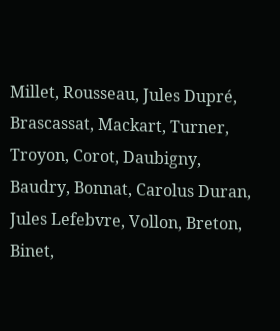Millet, Rousseau, Jules Dupré, Brascassat, Mackart, Turner, Troyon, Corot, Daubigny, Baudry, Bonnat, Carolus Duran, Jules Lefebvre, Vollon, Breton, Binet,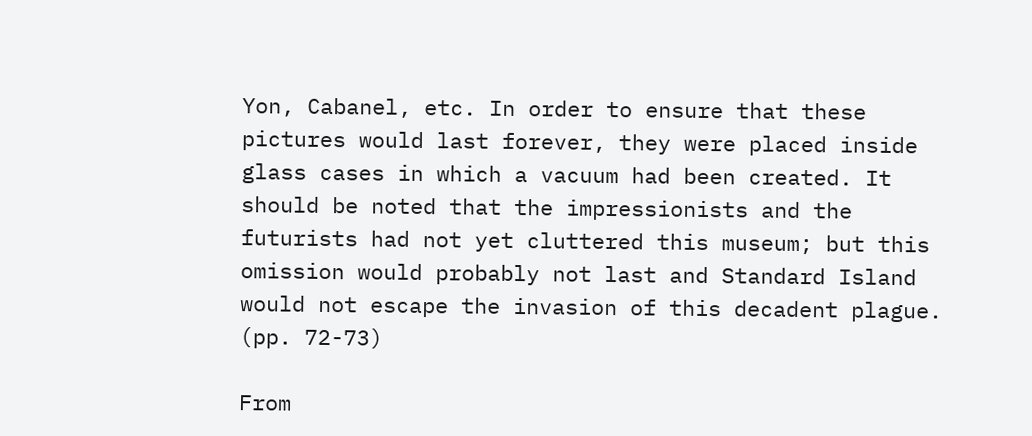Yon, Cabanel, etc. In order to ensure that these pictures would last forever, they were placed inside glass cases in which a vacuum had been created. It should be noted that the impressionists and the futurists had not yet cluttered this museum; but this omission would probably not last and Standard Island would not escape the invasion of this decadent plague. (pp. 72-73)

From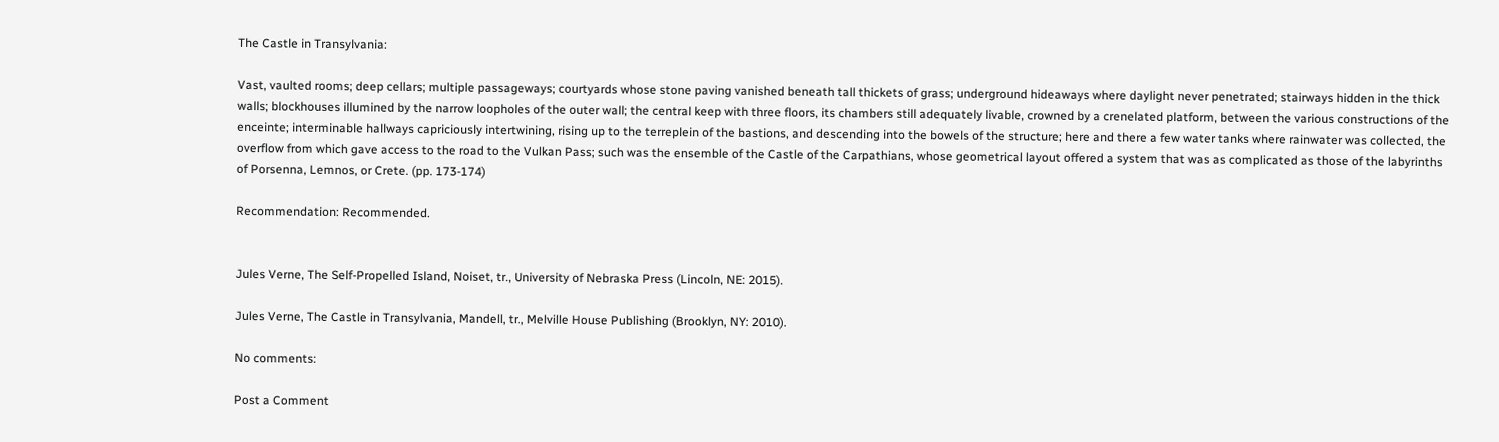The Castle in Transylvania:

Vast, vaulted rooms; deep cellars; multiple passageways; courtyards whose stone paving vanished beneath tall thickets of grass; underground hideaways where daylight never penetrated; stairways hidden in the thick walls; blockhouses illumined by the narrow loopholes of the outer wall; the central keep with three floors, its chambers still adequately livable, crowned by a crenelated platform, between the various constructions of the enceinte; interminable hallways capriciously intertwining, rising up to the terreplein of the bastions, and descending into the bowels of the structure; here and there a few water tanks where rainwater was collected, the overflow from which gave access to the road to the Vulkan Pass; such was the ensemble of the Castle of the Carpathians, whose geometrical layout offered a system that was as complicated as those of the labyrinths of Porsenna, Lemnos, or Crete. (pp. 173-174)

Recommendation: Recommended.


Jules Verne, The Self-Propelled Island, Noiset, tr., University of Nebraska Press (Lincoln, NE: 2015).

Jules Verne, The Castle in Transylvania, Mandell, tr., Melville House Publishing (Brooklyn, NY: 2010).

No comments:

Post a Comment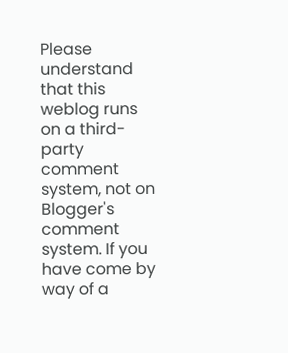Please understand that this weblog runs on a third-party comment system, not on Blogger's comment system. If you have come by way of a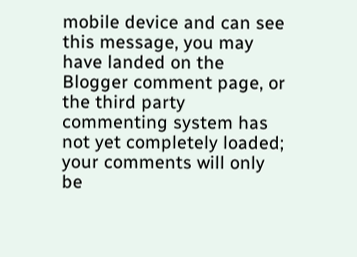mobile device and can see this message, you may have landed on the Blogger comment page, or the third party commenting system has not yet completely loaded; your comments will only be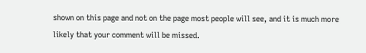shown on this page and not on the page most people will see, and it is much more likely that your comment will be missed.